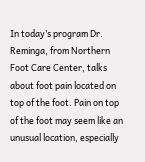In today’s program Dr. Reminga, from Northern Foot Care Center, talks about foot pain located on top of the foot. Pain on top of the foot may seem like an unusual location, especially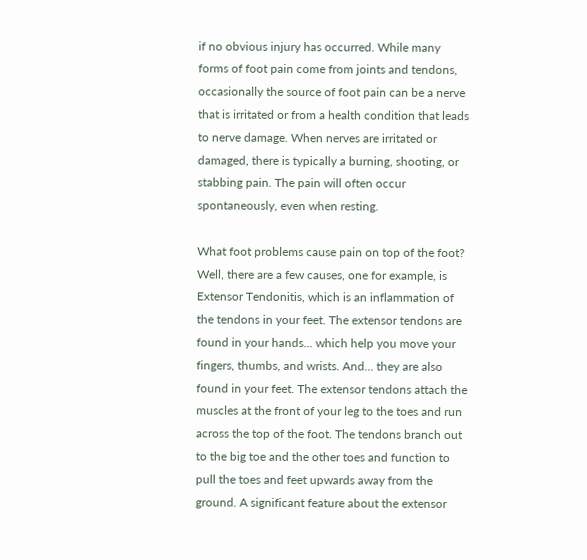if no obvious injury has occurred. While many forms of foot pain come from joints and tendons, occasionally the source of foot pain can be a nerve that is irritated or from a health condition that leads to nerve damage. When nerves are irritated or damaged, there is typically a burning, shooting, or stabbing pain. The pain will often occur spontaneously, even when resting.

What foot problems cause pain on top of the foot? Well, there are a few causes, one for example, is Extensor Tendonitis, which is an inflammation of the tendons in your feet. The extensor tendons are found in your hands... which help you move your fingers, thumbs, and wrists. And… they are also found in your feet. The extensor tendons attach the muscles at the front of your leg to the toes and run across the top of the foot. The tendons branch out to the big toe and the other toes and function to pull the toes and feet upwards away from the ground. A significant feature about the extensor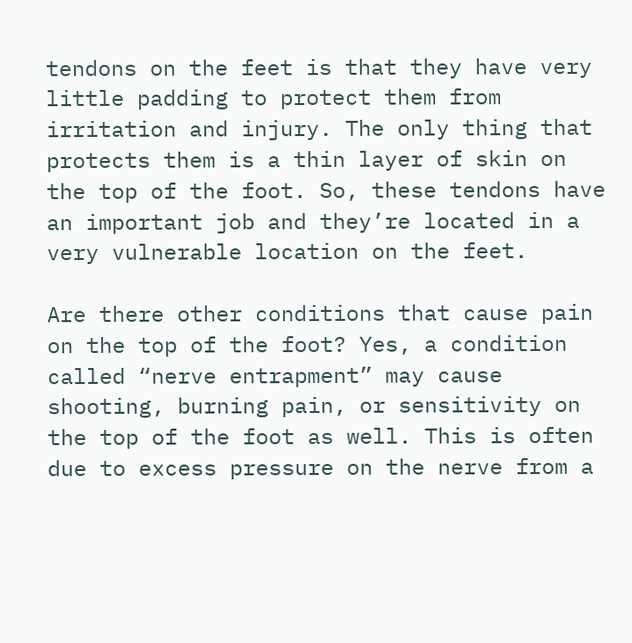tendons on the feet is that they have very little padding to protect them from irritation and injury. The only thing that protects them is a thin layer of skin on the top of the foot. So, these tendons have an important job and they’re located in a very vulnerable location on the feet.

Are there other conditions that cause pain on the top of the foot? Yes, a condition called “nerve entrapment” may cause shooting, burning pain, or sensitivity on the top of the foot as well. This is often due to excess pressure on the nerve from a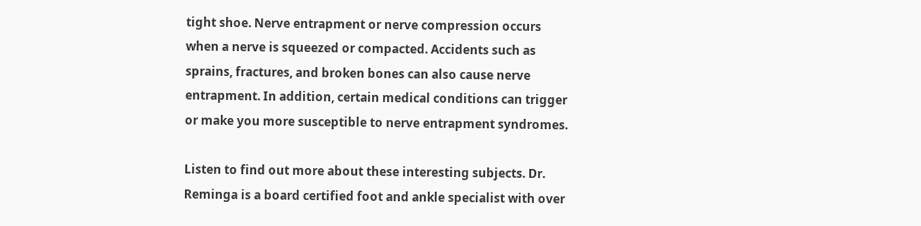tight shoe. Nerve entrapment or nerve compression occurs when a nerve is squeezed or compacted. Accidents such as sprains, fractures, and broken bones can also cause nerve entrapment. In addition, certain medical conditions can trigger or make you more susceptible to nerve entrapment syndromes.

Listen to find out more about these interesting subjects. Dr. Reminga is a board certified foot and ankle specialist with over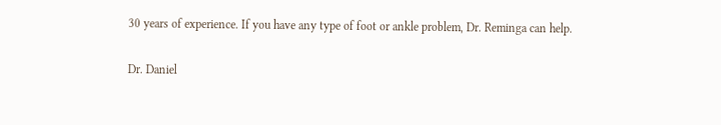30 years of experience. If you have any type of foot or ankle problem, Dr. Reminga can help.

Dr. Daniel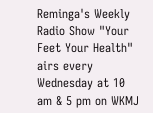Reminga's Weekly Radio Show "Your Feet Your Health" airs every Wednesday at 10 am & 5 pm on WKMJ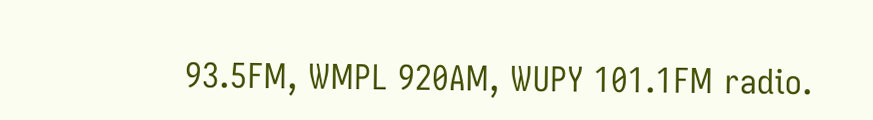93.5FM, WMPL 920AM, WUPY 101.1FM radio.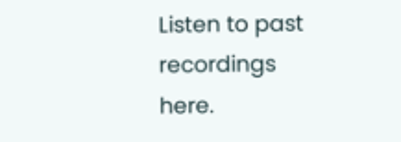Listen to past recordings here.